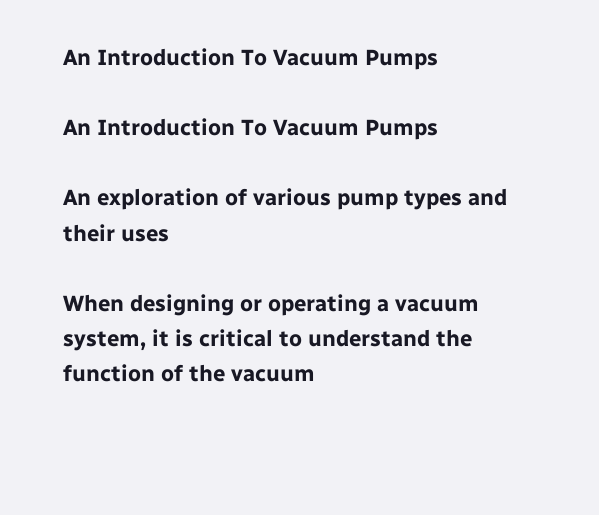An Introduction To Vacuum Pumps

An Introduction To Vacuum Pumps

An exploration of various pump types and their uses

When designing or operating a vacuum system, it is critical to understand the function of the vacuum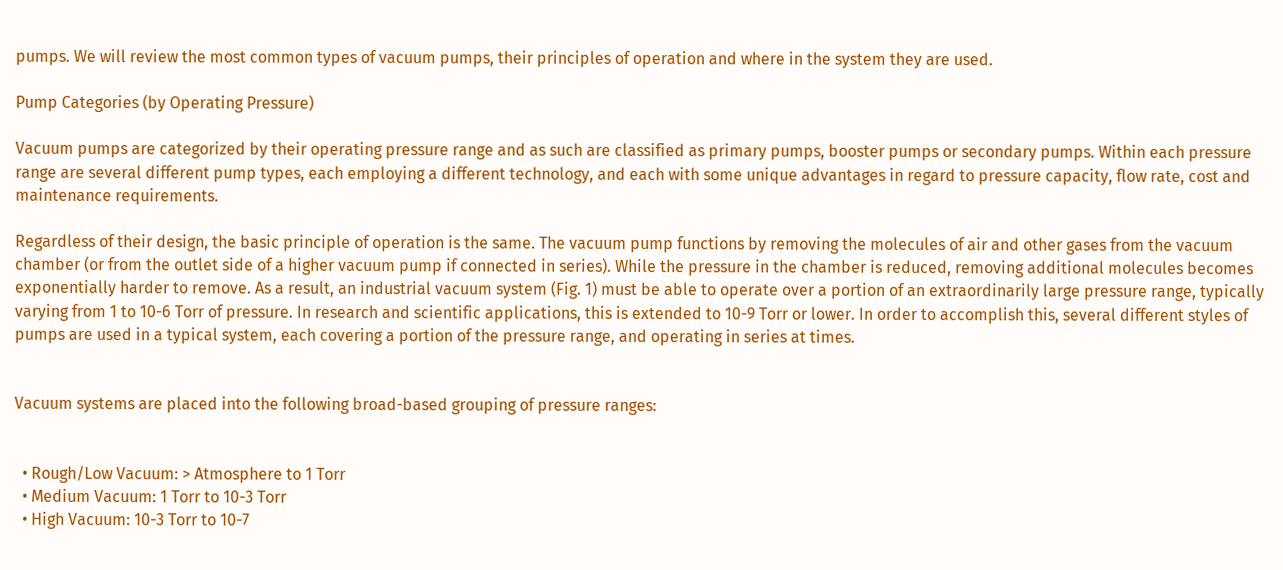pumps. We will review the most common types of vacuum pumps, their principles of operation and where in the system they are used.

Pump Categories (by Operating Pressure)

Vacuum pumps are categorized by their operating pressure range and as such are classified as primary pumps, booster pumps or secondary pumps. Within each pressure range are several different pump types, each employing a different technology, and each with some unique advantages in regard to pressure capacity, flow rate, cost and maintenance requirements.

Regardless of their design, the basic principle of operation is the same. The vacuum pump functions by removing the molecules of air and other gases from the vacuum chamber (or from the outlet side of a higher vacuum pump if connected in series). While the pressure in the chamber is reduced, removing additional molecules becomes exponentially harder to remove. As a result, an industrial vacuum system (Fig. 1) must be able to operate over a portion of an extraordinarily large pressure range, typically varying from 1 to 10-6 Torr of pressure. In research and scientific applications, this is extended to 10-9 Torr or lower. In order to accomplish this, several different styles of pumps are used in a typical system, each covering a portion of the pressure range, and operating in series at times.


Vacuum systems are placed into the following broad-based grouping of pressure ranges:


  • Rough/Low Vacuum: > Atmosphere to 1 Torr
  • Medium Vacuum: 1 Torr to 10-3 Torr
  • High Vacuum: 10-3 Torr to 10-7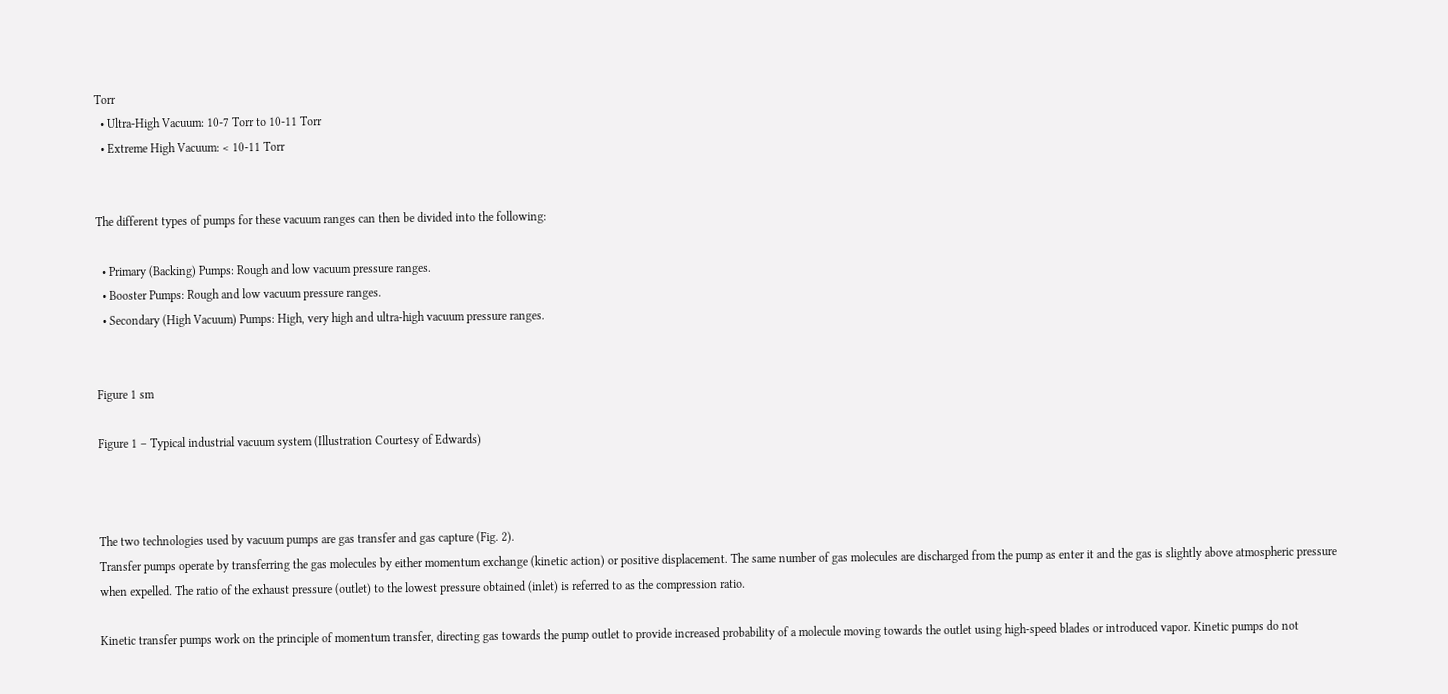Torr
  • Ultra-High Vacuum: 10-7 Torr to 10-11 Torr
  • Extreme High Vacuum: < 10-11 Torr


The different types of pumps for these vacuum ranges can then be divided into the following:

  • Primary (Backing) Pumps: Rough and low vacuum pressure ranges.
  • Booster Pumps: Rough and low vacuum pressure ranges.
  • Secondary (High Vacuum) Pumps: High, very high and ultra-high vacuum pressure ranges.


Figure 1 sm

Figure 1 – Typical industrial vacuum system (Illustration Courtesy of Edwards)



The two technologies used by vacuum pumps are gas transfer and gas capture (Fig. 2).
Transfer pumps operate by transferring the gas molecules by either momentum exchange (kinetic action) or positive displacement. The same number of gas molecules are discharged from the pump as enter it and the gas is slightly above atmospheric pressure when expelled. The ratio of the exhaust pressure (outlet) to the lowest pressure obtained (inlet) is referred to as the compression ratio.

Kinetic transfer pumps work on the principle of momentum transfer, directing gas towards the pump outlet to provide increased probability of a molecule moving towards the outlet using high-speed blades or introduced vapor. Kinetic pumps do not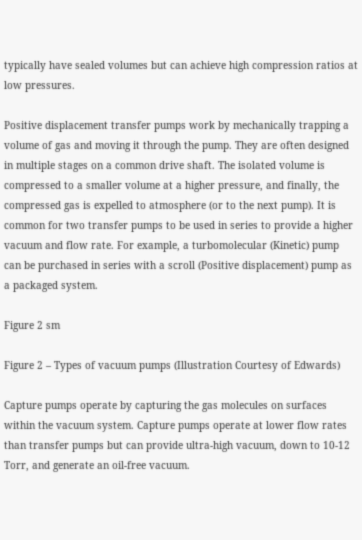typically have sealed volumes but can achieve high compression ratios at low pressures.

Positive displacement transfer pumps work by mechanically trapping a volume of gas and moving it through the pump. They are often designed in multiple stages on a common drive shaft. The isolated volume is compressed to a smaller volume at a higher pressure, and finally, the compressed gas is expelled to atmosphere (or to the next pump). It is common for two transfer pumps to be used in series to provide a higher vacuum and flow rate. For example, a turbomolecular (Kinetic) pump can be purchased in series with a scroll (Positive displacement) pump as a packaged system.

Figure 2 sm

Figure 2 – Types of vacuum pumps (Illustration Courtesy of Edwards)

Capture pumps operate by capturing the gas molecules on surfaces within the vacuum system. Capture pumps operate at lower flow rates than transfer pumps but can provide ultra-high vacuum, down to 10-12 Torr, and generate an oil-free vacuum.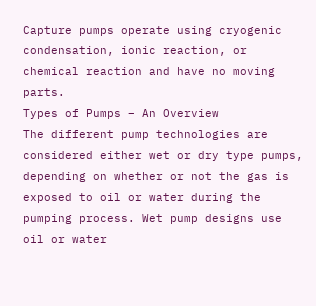Capture pumps operate using cryogenic condensation, ionic reaction, or chemical reaction and have no moving parts.
Types of Pumps – An Overview
The different pump technologies are considered either wet or dry type pumps, depending on whether or not the gas is exposed to oil or water during the pumping process. Wet pump designs use oil or water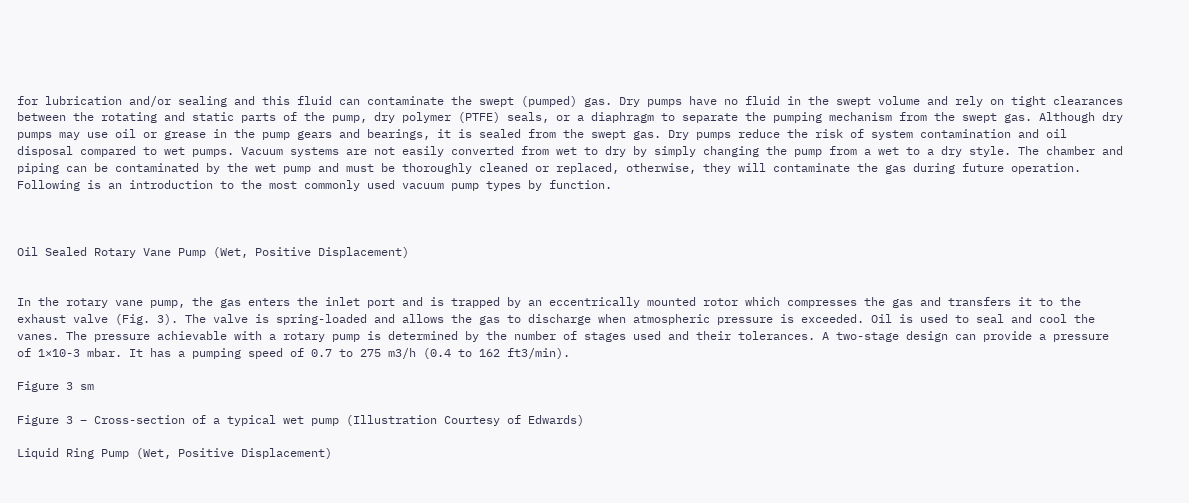for lubrication and/or sealing and this fluid can contaminate the swept (pumped) gas. Dry pumps have no fluid in the swept volume and rely on tight clearances between the rotating and static parts of the pump, dry polymer (PTFE) seals, or a diaphragm to separate the pumping mechanism from the swept gas. Although dry pumps may use oil or grease in the pump gears and bearings, it is sealed from the swept gas. Dry pumps reduce the risk of system contamination and oil disposal compared to wet pumps. Vacuum systems are not easily converted from wet to dry by simply changing the pump from a wet to a dry style. The chamber and piping can be contaminated by the wet pump and must be thoroughly cleaned or replaced, otherwise, they will contaminate the gas during future operation.
Following is an introduction to the most commonly used vacuum pump types by function.



Oil Sealed Rotary Vane Pump (Wet, Positive Displacement)


In the rotary vane pump, the gas enters the inlet port and is trapped by an eccentrically mounted rotor which compresses the gas and transfers it to the exhaust valve (Fig. 3). The valve is spring-loaded and allows the gas to discharge when atmospheric pressure is exceeded. Oil is used to seal and cool the vanes. The pressure achievable with a rotary pump is determined by the number of stages used and their tolerances. A two-stage design can provide a pressure of 1×10-3 mbar. It has a pumping speed of 0.7 to 275 m3/h (0.4 to 162 ft3/min).

Figure 3 sm

Figure 3 – Cross-section of a typical wet pump (Illustration Courtesy of Edwards)

Liquid Ring Pump (Wet, Positive Displacement)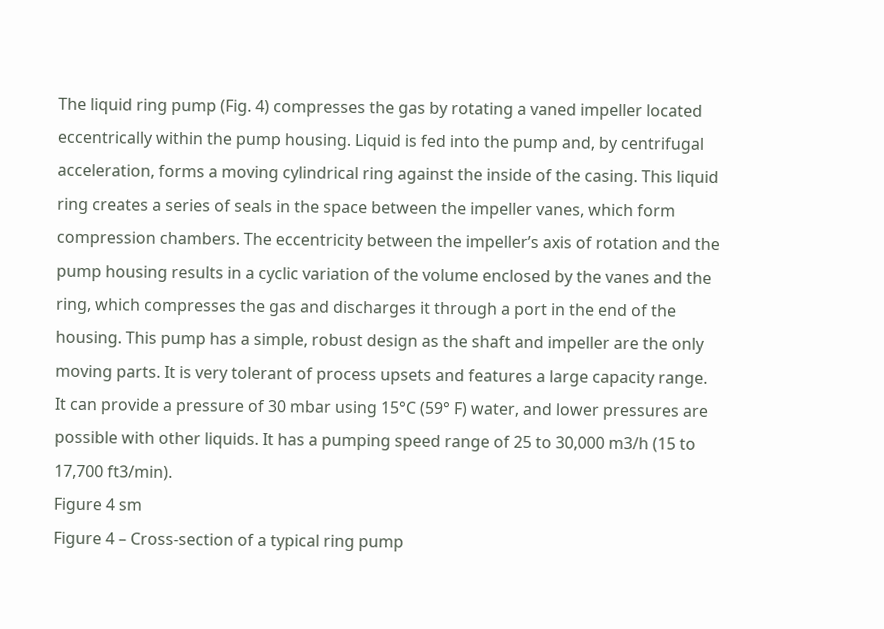The liquid ring pump (Fig. 4) compresses the gas by rotating a vaned impeller located eccentrically within the pump housing. Liquid is fed into the pump and, by centrifugal acceleration, forms a moving cylindrical ring against the inside of the casing. This liquid ring creates a series of seals in the space between the impeller vanes, which form compression chambers. The eccentricity between the impeller’s axis of rotation and the pump housing results in a cyclic variation of the volume enclosed by the vanes and the ring, which compresses the gas and discharges it through a port in the end of the housing. This pump has a simple, robust design as the shaft and impeller are the only moving parts. It is very tolerant of process upsets and features a large capacity range. It can provide a pressure of 30 mbar using 15°C (59° F) water, and lower pressures are possible with other liquids. It has a pumping speed range of 25 to 30,000 m3/h (15 to 17,700 ft3/min).
Figure 4 sm
Figure 4 – Cross-section of a typical ring pump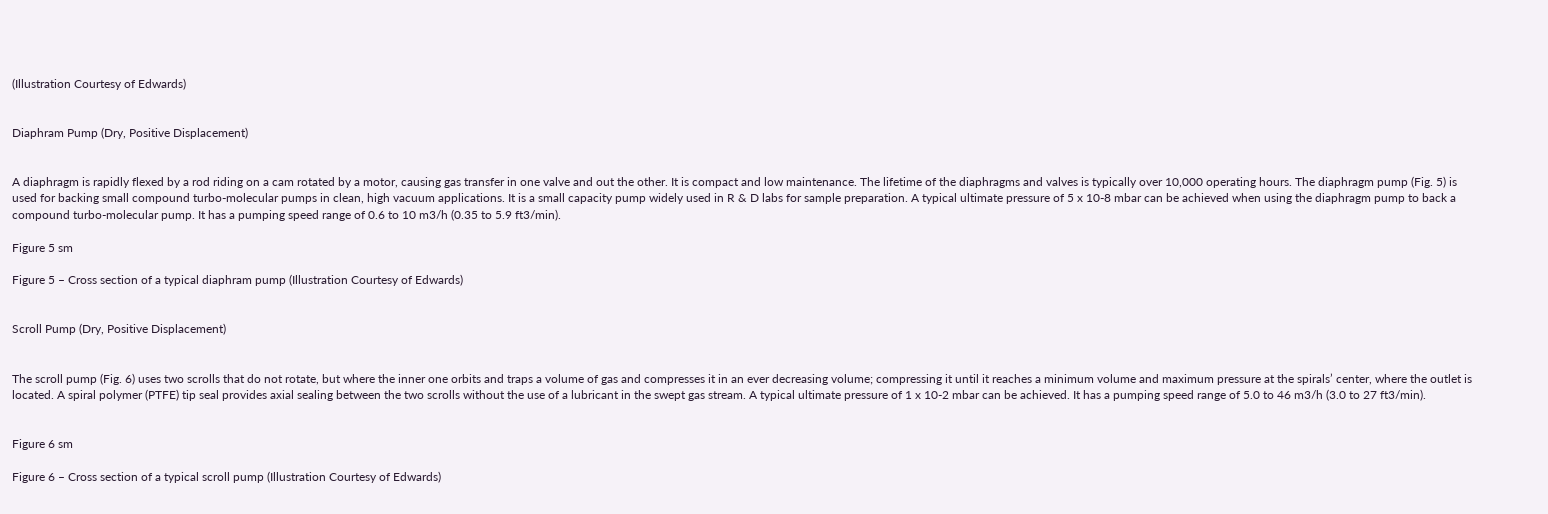(Illustration Courtesy of Edwards)


Diaphram Pump (Dry, Positive Displacement)


A diaphragm is rapidly flexed by a rod riding on a cam rotated by a motor, causing gas transfer in one valve and out the other. It is compact and low maintenance. The lifetime of the diaphragms and valves is typically over 10,000 operating hours. The diaphragm pump (Fig. 5) is used for backing small compound turbo-molecular pumps in clean, high vacuum applications. It is a small capacity pump widely used in R & D labs for sample preparation. A typical ultimate pressure of 5 x 10-8 mbar can be achieved when using the diaphragm pump to back a compound turbo-molecular pump. It has a pumping speed range of 0.6 to 10 m3/h (0.35 to 5.9 ft3/min).

Figure 5 sm

Figure 5 – Cross section of a typical diaphram pump (Illustration Courtesy of Edwards)


Scroll Pump (Dry, Positive Displacement)


The scroll pump (Fig. 6) uses two scrolls that do not rotate, but where the inner one orbits and traps a volume of gas and compresses it in an ever decreasing volume; compressing it until it reaches a minimum volume and maximum pressure at the spirals’ center, where the outlet is located. A spiral polymer (PTFE) tip seal provides axial sealing between the two scrolls without the use of a lubricant in the swept gas stream. A typical ultimate pressure of 1 x 10-2 mbar can be achieved. It has a pumping speed range of 5.0 to 46 m3/h (3.0 to 27 ft3/min).


Figure 6 sm

Figure 6 – Cross section of a typical scroll pump (Illustration Courtesy of Edwards)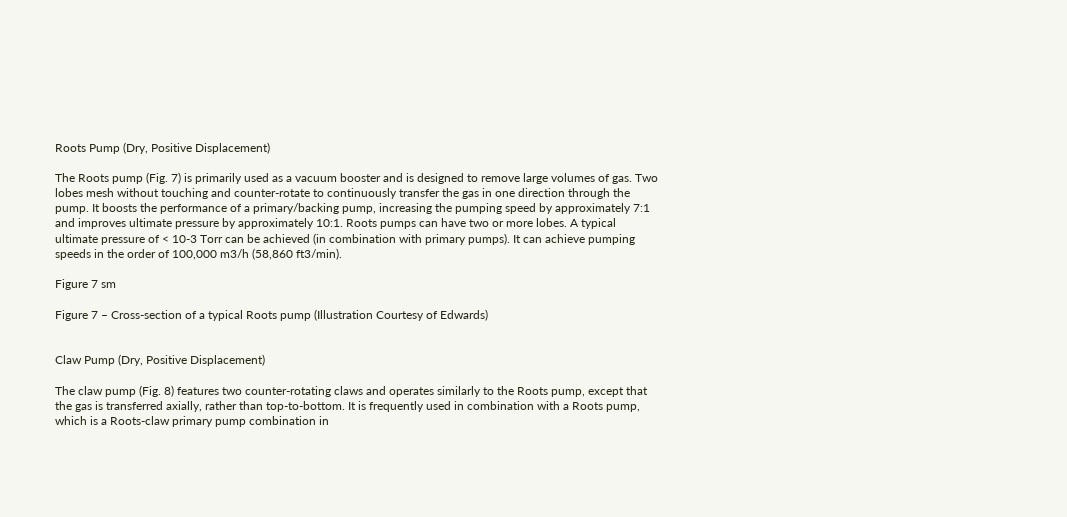Roots Pump (Dry, Positive Displacement)

The Roots pump (Fig. 7) is primarily used as a vacuum booster and is designed to remove large volumes of gas. Two lobes mesh without touching and counter-rotate to continuously transfer the gas in one direction through the pump. It boosts the performance of a primary/backing pump, increasing the pumping speed by approximately 7:1 and improves ultimate pressure by approximately 10:1. Roots pumps can have two or more lobes. A typical ultimate pressure of < 10-3 Torr can be achieved (in combination with primary pumps). It can achieve pumping speeds in the order of 100,000 m3/h (58,860 ft3/min).

Figure 7 sm

Figure 7 – Cross-section of a typical Roots pump (Illustration Courtesy of Edwards)


Claw Pump (Dry, Positive Displacement)

The claw pump (Fig. 8) features two counter-rotating claws and operates similarly to the Roots pump, except that the gas is transferred axially, rather than top-to-bottom. It is frequently used in combination with a Roots pump, which is a Roots-claw primary pump combination in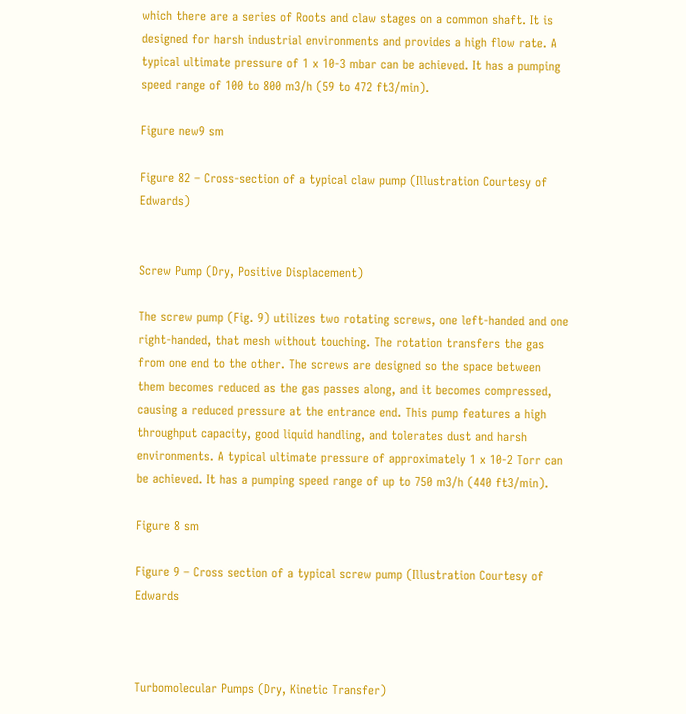which there are a series of Roots and claw stages on a common shaft. It is designed for harsh industrial environments and provides a high flow rate. A typical ultimate pressure of 1 x 10-3 mbar can be achieved. It has a pumping speed range of 100 to 800 m3/h (59 to 472 ft3/min).

Figure new9 sm

Figure 82 – Cross-section of a typical claw pump (Illustration Courtesy of Edwards)


Screw Pump (Dry, Positive Displacement)

The screw pump (Fig. 9) utilizes two rotating screws, one left-handed and one right-handed, that mesh without touching. The rotation transfers the gas from one end to the other. The screws are designed so the space between them becomes reduced as the gas passes along, and it becomes compressed, causing a reduced pressure at the entrance end. This pump features a high throughput capacity, good liquid handling, and tolerates dust and harsh environments. A typical ultimate pressure of approximately 1 x 10-2 Torr can be achieved. It has a pumping speed range of up to 750 m3/h (440 ft3/min).

Figure 8 sm

Figure 9 – Cross section of a typical screw pump (Illustration Courtesy of Edwards



Turbomolecular Pumps (Dry, Kinetic Transfer)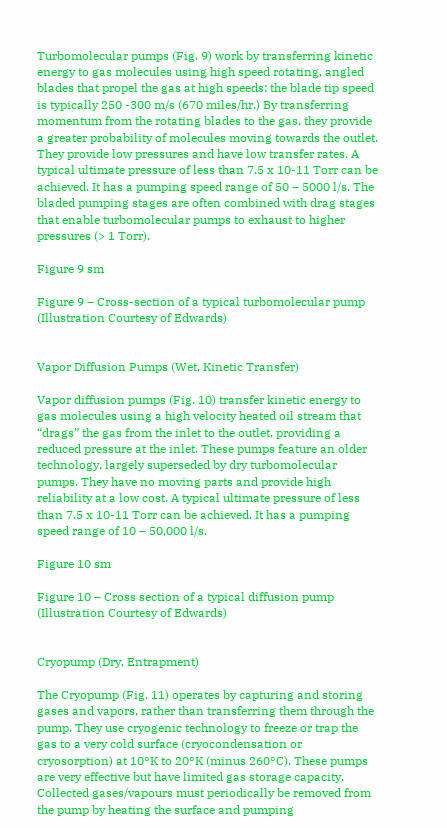Turbomolecular pumps (Fig. 9) work by transferring kinetic energy to gas molecules using high speed rotating, angled blades that propel the gas at high speeds: the blade tip speed is typically 250 -300 m/s (670 miles/hr.) By transferring momentum from the rotating blades to the gas, they provide a greater probability of molecules moving towards the outlet. They provide low pressures and have low transfer rates. A typical ultimate pressure of less than 7.5 x 10-11 Torr can be achieved. It has a pumping speed range of 50 – 5000 l/s. The bladed pumping stages are often combined with drag stages that enable turbomolecular pumps to exhaust to higher pressures (> 1 Torr).

Figure 9 sm

Figure 9 – Cross-section of a typical turbomolecular pump (Illustration Courtesy of Edwards)


Vapor Diffusion Pumps (Wet, Kinetic Transfer)

Vapor diffusion pumps (Fig. 10) transfer kinetic energy to gas molecules using a high velocity heated oil stream that “drags” the gas from the inlet to the outlet, providing a reduced pressure at the inlet. These pumps feature an older technology, largely superseded by dry turbomolecular pumps. They have no moving parts and provide high reliability at a low cost. A typical ultimate pressure of less than 7.5 x 10-11 Torr can be achieved. It has a pumping speed range of 10 – 50,000 l/s.

Figure 10 sm

Figure 10 – Cross section of a typical diffusion pump (Illustration Courtesy of Edwards)


Cryopump (Dry, Entrapment)

The Cryopump (Fig. 11) operates by capturing and storing gases and vapors, rather than transferring them through the pump. They use cryogenic technology to freeze or trap the gas to a very cold surface (cryocondensation or cryosorption) at 10°K to 20°K (minus 260°C). These pumps are very effective but have limited gas storage capacity. Collected gases/vapours must periodically be removed from the pump by heating the surface and pumping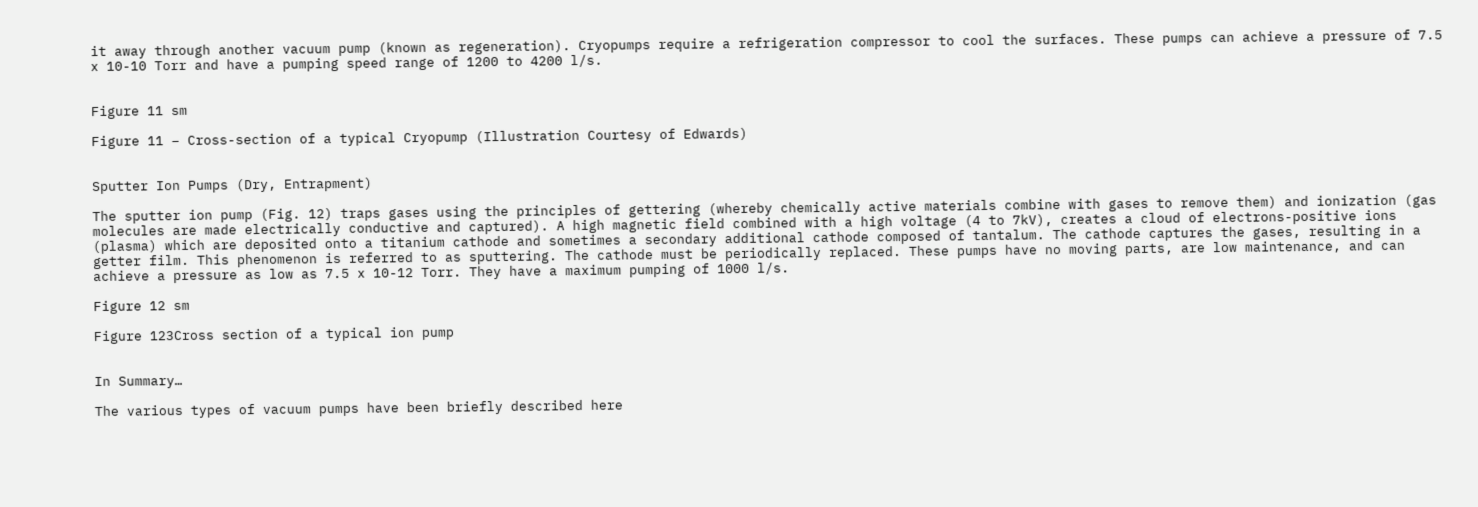it away through another vacuum pump (known as regeneration). Cryopumps require a refrigeration compressor to cool the surfaces. These pumps can achieve a pressure of 7.5 x 10-10 Torr and have a pumping speed range of 1200 to 4200 l/s.


Figure 11 sm

Figure 11 – Cross-section of a typical Cryopump (Illustration Courtesy of Edwards)


Sputter Ion Pumps (Dry, Entrapment)

The sputter ion pump (Fig. 12) traps gases using the principles of gettering (whereby chemically active materials combine with gases to remove them) and ionization (gas molecules are made electrically conductive and captured). A high magnetic field combined with a high voltage (4 to 7kV), creates a cloud of electrons-positive ions (plasma) which are deposited onto a titanium cathode and sometimes a secondary additional cathode composed of tantalum. The cathode captures the gases, resulting in a getter film. This phenomenon is referred to as sputtering. The cathode must be periodically replaced. These pumps have no moving parts, are low maintenance, and can achieve a pressure as low as 7.5 x 10-12 Torr. They have a maximum pumping of 1000 l/s.

Figure 12 sm

Figure 123Cross section of a typical ion pump


In Summary…

The various types of vacuum pumps have been briefly described here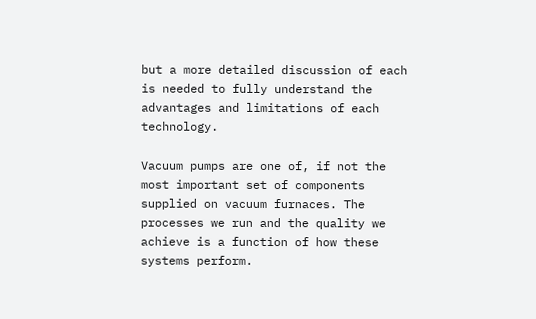but a more detailed discussion of each is needed to fully understand the advantages and limitations of each technology.

Vacuum pumps are one of, if not the most important set of components supplied on vacuum furnaces. The processes we run and the quality we achieve is a function of how these systems perform.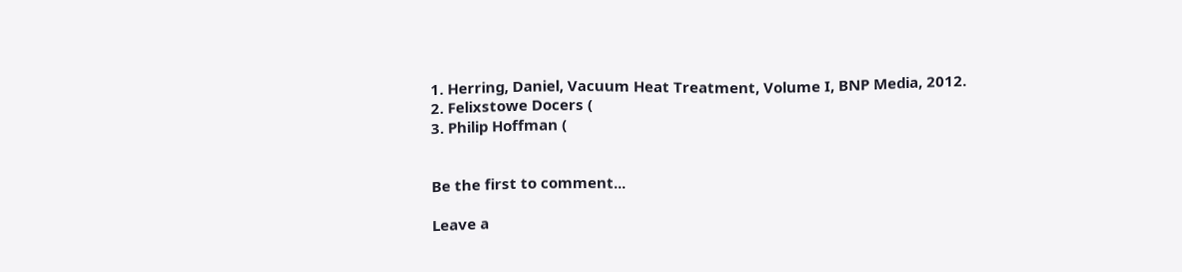1. Herring, Daniel, Vacuum Heat Treatment, Volume I, BNP Media, 2012.
2. Felixstowe Docers (
3. Philip Hoffman (


Be the first to comment...

Leave a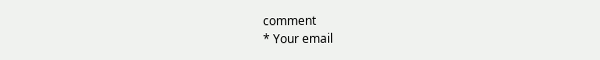comment
* Your email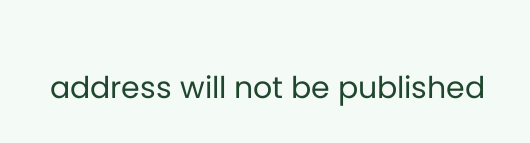address will not be published